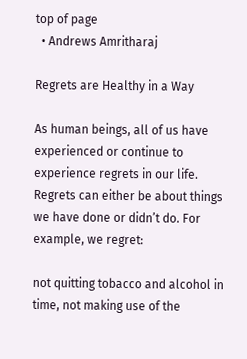top of page
  • Andrews Amritharaj

Regrets are Healthy in a Way

As human beings, all of us have experienced or continue to experience regrets in our life. Regrets can either be about things we have done or didn’t do. For example, we regret:

not quitting tobacco and alcohol in time, not making use of the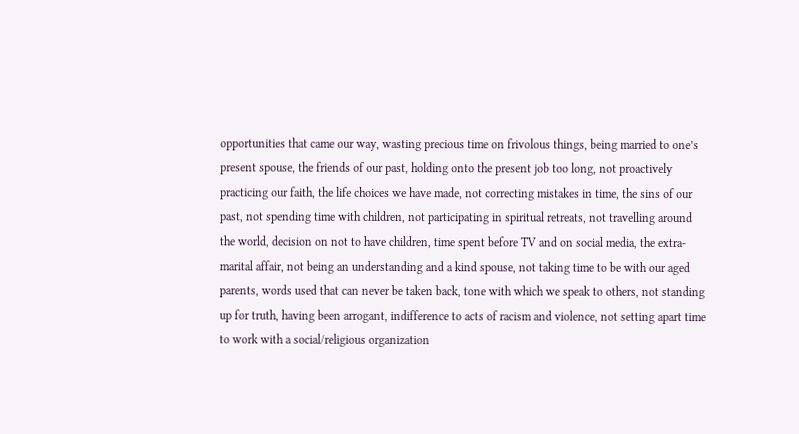opportunities that came our way, wasting precious time on frivolous things, being married to one’s present spouse, the friends of our past, holding onto the present job too long, not proactively practicing our faith, the life choices we have made, not correcting mistakes in time, the sins of our past, not spending time with children, not participating in spiritual retreats, not travelling around the world, decision on not to have children, time spent before TV and on social media, the extra-marital affair, not being an understanding and a kind spouse, not taking time to be with our aged parents, words used that can never be taken back, tone with which we speak to others, not standing up for truth, having been arrogant, indifference to acts of racism and violence, not setting apart time to work with a social/religious organization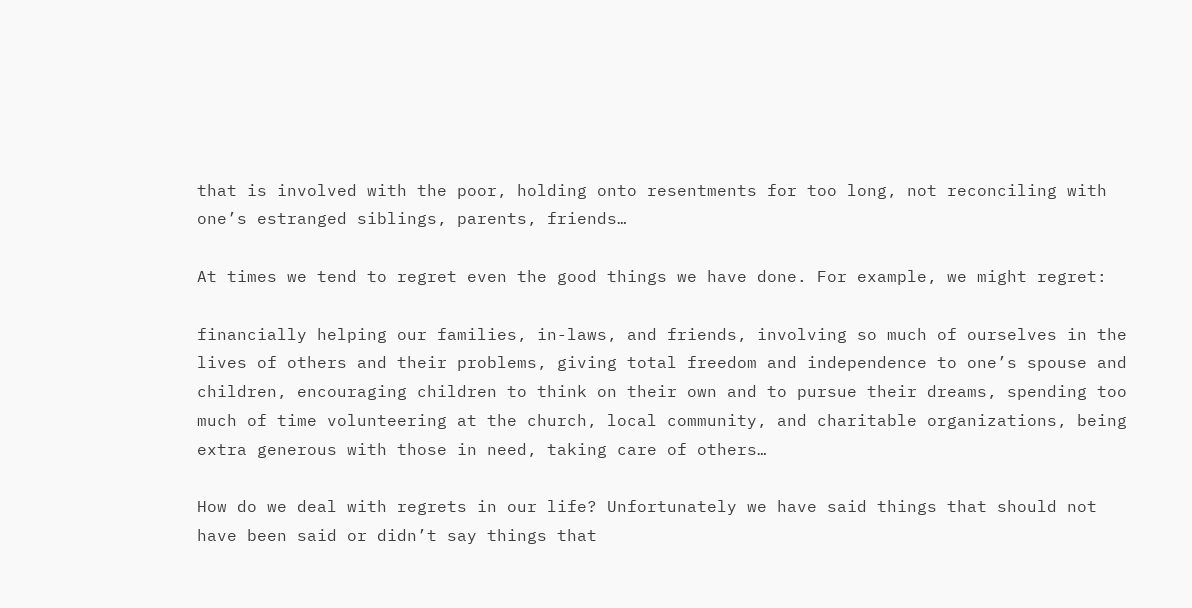that is involved with the poor, holding onto resentments for too long, not reconciling with one’s estranged siblings, parents, friends…

At times we tend to regret even the good things we have done. For example, we might regret:

financially helping our families, in-laws, and friends, involving so much of ourselves in the lives of others and their problems, giving total freedom and independence to one’s spouse and children, encouraging children to think on their own and to pursue their dreams, spending too much of time volunteering at the church, local community, and charitable organizations, being extra generous with those in need, taking care of others…

How do we deal with regrets in our life? Unfortunately we have said things that should not have been said or didn’t say things that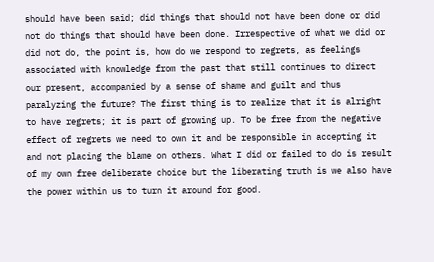should have been said; did things that should not have been done or did not do things that should have been done. Irrespective of what we did or did not do, the point is, how do we respond to regrets, as feelings associated with knowledge from the past that still continues to direct our present, accompanied by a sense of shame and guilt and thus paralyzing the future? The first thing is to realize that it is alright to have regrets; it is part of growing up. To be free from the negative effect of regrets we need to own it and be responsible in accepting it and not placing the blame on others. What I did or failed to do is result of my own free deliberate choice but the liberating truth is we also have the power within us to turn it around for good.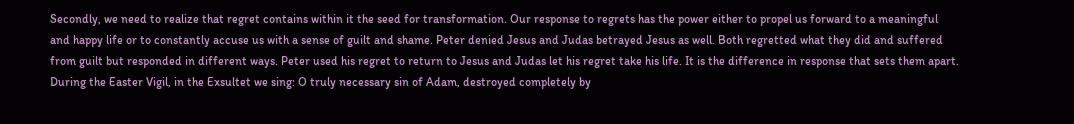Secondly, we need to realize that regret contains within it the seed for transformation. Our response to regrets has the power either to propel us forward to a meaningful and happy life or to constantly accuse us with a sense of guilt and shame. Peter denied Jesus and Judas betrayed Jesus as well. Both regretted what they did and suffered from guilt but responded in different ways. Peter used his regret to return to Jesus and Judas let his regret take his life. It is the difference in response that sets them apart. During the Easter Vigil, in the Exsultet we sing: O truly necessary sin of Adam, destroyed completely by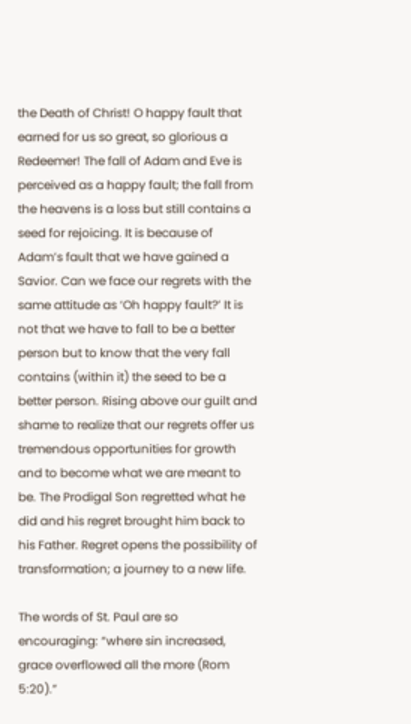the Death of Christ! O happy fault that earned for us so great, so glorious a Redeemer! The fall of Adam and Eve is perceived as a happy fault; the fall from the heavens is a loss but still contains a seed for rejoicing. It is because of Adam’s fault that we have gained a Savior. Can we face our regrets with the same attitude as ‘Oh happy fault?’ It is not that we have to fall to be a better person but to know that the very fall contains (within it) the seed to be a better person. Rising above our guilt and shame to realize that our regrets offer us tremendous opportunities for growth and to become what we are meant to be. The Prodigal Son regretted what he did and his regret brought him back to his Father. Regret opens the possibility of transformation; a journey to a new life.

The words of St. Paul are so encouraging: “where sin increased, grace overflowed all the more (Rom 5:20).”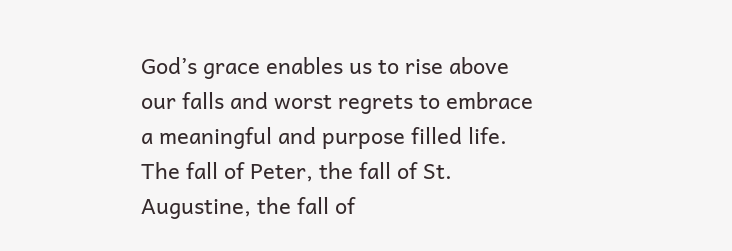God’s grace enables us to rise above our falls and worst regrets to embrace a meaningful and purpose filled life. The fall of Peter, the fall of St. Augustine, the fall of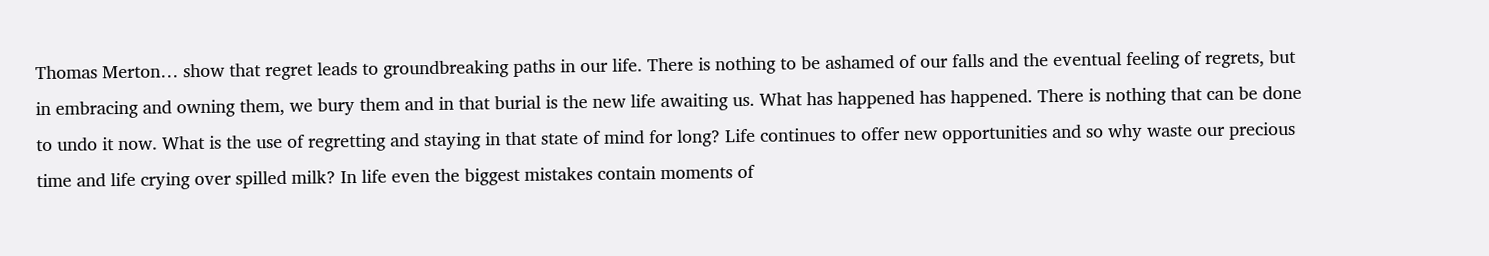Thomas Merton… show that regret leads to groundbreaking paths in our life. There is nothing to be ashamed of our falls and the eventual feeling of regrets, but in embracing and owning them, we bury them and in that burial is the new life awaiting us. What has happened has happened. There is nothing that can be done to undo it now. What is the use of regretting and staying in that state of mind for long? Life continues to offer new opportunities and so why waste our precious time and life crying over spilled milk? In life even the biggest mistakes contain moments of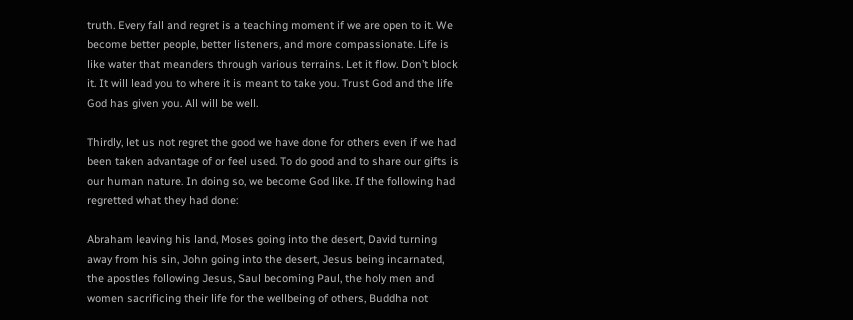truth. Every fall and regret is a teaching moment if we are open to it. We become better people, better listeners, and more compassionate. Life is like water that meanders through various terrains. Let it flow. Don’t block it. It will lead you to where it is meant to take you. Trust God and the life God has given you. All will be well.

Thirdly, let us not regret the good we have done for others even if we had been taken advantage of or feel used. To do good and to share our gifts is our human nature. In doing so, we become God like. If the following had regretted what they had done:

Abraham leaving his land, Moses going into the desert, David turning away from his sin, John going into the desert, Jesus being incarnated, the apostles following Jesus, Saul becoming Paul, the holy men and women sacrificing their life for the wellbeing of others, Buddha not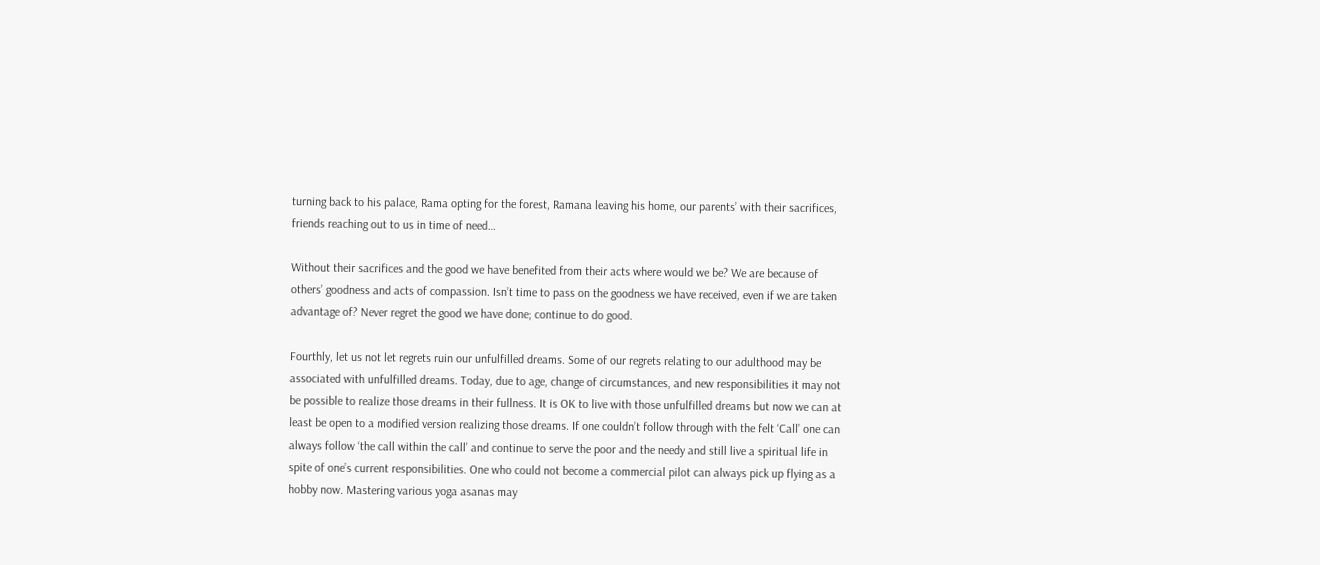turning back to his palace, Rama opting for the forest, Ramana leaving his home, our parents’ with their sacrifices, friends reaching out to us in time of need…

Without their sacrifices and the good we have benefited from their acts where would we be? We are because of others’ goodness and acts of compassion. Isn’t time to pass on the goodness we have received, even if we are taken advantage of? Never regret the good we have done; continue to do good.

Fourthly, let us not let regrets ruin our unfulfilled dreams. Some of our regrets relating to our adulthood may be associated with unfulfilled dreams. Today, due to age, change of circumstances, and new responsibilities it may not be possible to realize those dreams in their fullness. It is OK to live with those unfulfilled dreams but now we can at least be open to a modified version realizing those dreams. If one couldn’t follow through with the felt ‘Call’ one can always follow ‘the call within the call’ and continue to serve the poor and the needy and still live a spiritual life in spite of one’s current responsibilities. One who could not become a commercial pilot can always pick up flying as a hobby now. Mastering various yoga asanas may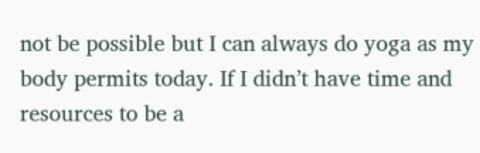not be possible but I can always do yoga as my body permits today. If I didn’t have time and resources to be a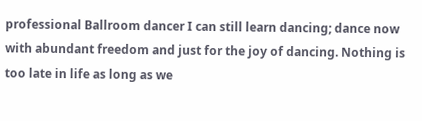professional Ballroom dancer I can still learn dancing; dance now with abundant freedom and just for the joy of dancing. Nothing is too late in life as long as we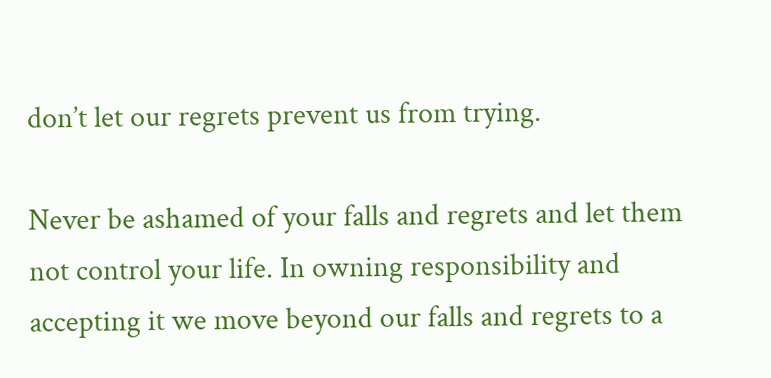don’t let our regrets prevent us from trying.

Never be ashamed of your falls and regrets and let them not control your life. In owning responsibility and accepting it we move beyond our falls and regrets to a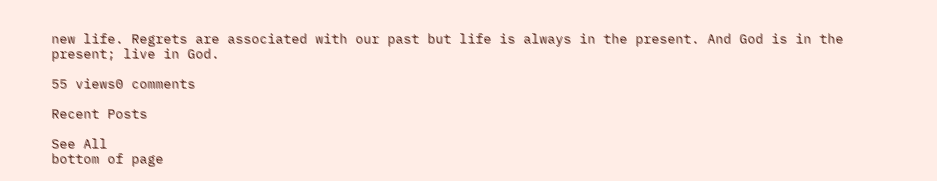new life. Regrets are associated with our past but life is always in the present. And God is in the present; live in God.

55 views0 comments

Recent Posts

See All
bottom of page